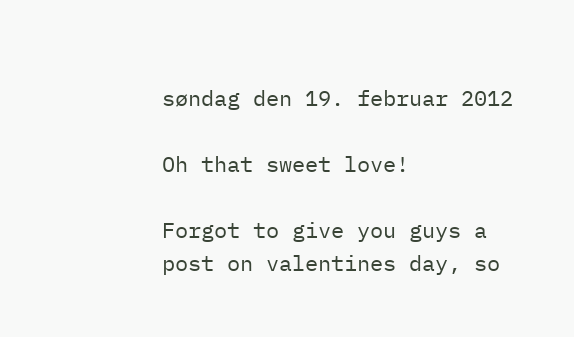søndag den 19. februar 2012

Oh that sweet love!

Forgot to give you guys a post on valentines day, so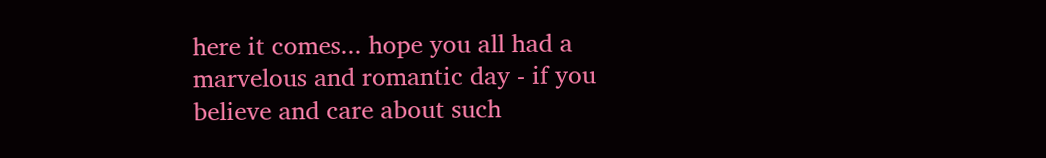here it comes... hope you all had a marvelous and romantic day - if you believe and care about such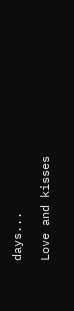days...

Love and kisses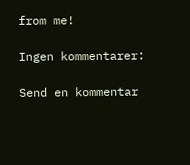from me!

Ingen kommentarer:

Send en kommentar